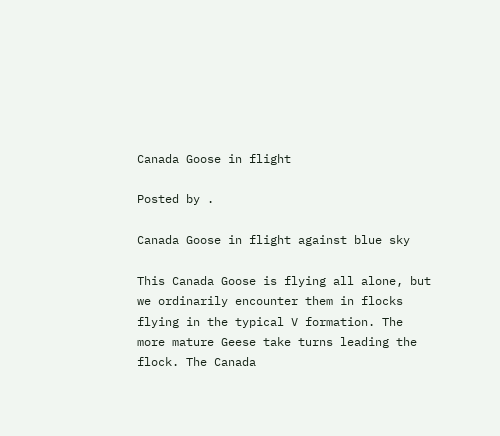Canada Goose in flight

Posted by .

Canada Goose in flight against blue sky

This Canada Goose is flying all alone, but we ordinarily encounter them in flocks flying in the typical V formation. The more mature Geese take turns leading the flock. The Canada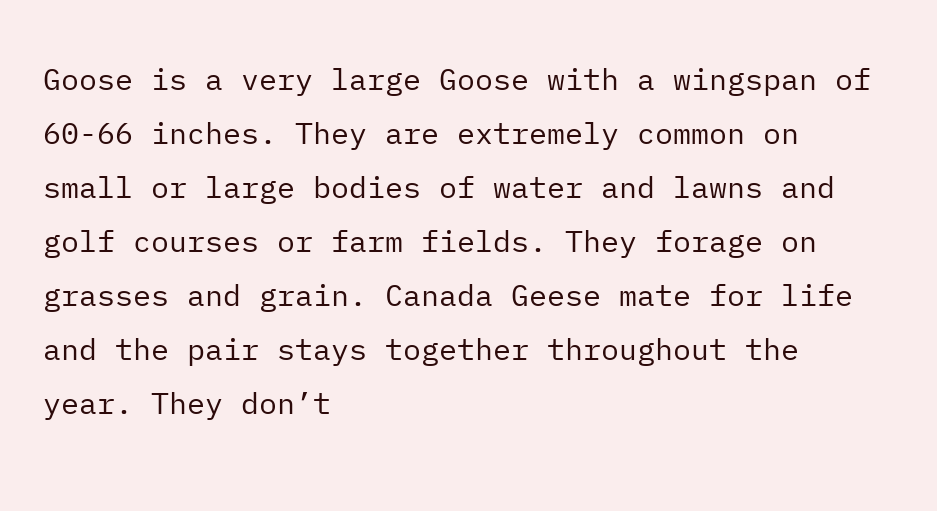Goose is a very large Goose with a wingspan of 60-66 inches. They are extremely common on small or large bodies of water and lawns and golf courses or farm fields. They forage on grasses and grain. Canada Geese mate for life and the pair stays together throughout the year. They don’t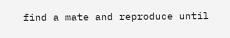find a mate and reproduce until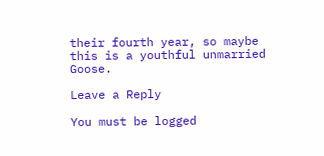their fourth year, so maybe this is a youthful unmarried Goose.

Leave a Reply

You must be logged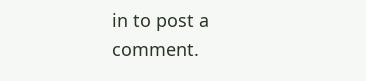in to post a comment.